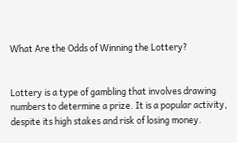What Are the Odds of Winning the Lottery?


Lottery is a type of gambling that involves drawing numbers to determine a prize. It is a popular activity, despite its high stakes and risk of losing money.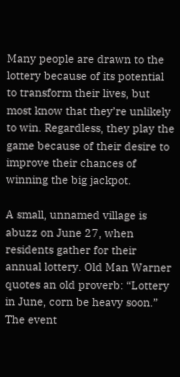Many people are drawn to the lottery because of its potential to transform their lives, but most know that they’re unlikely to win. Regardless, they play the game because of their desire to improve their chances of winning the big jackpot.

A small, unnamed village is abuzz on June 27, when residents gather for their annual lottery. Old Man Warner quotes an old proverb: “Lottery in June, corn be heavy soon.” The event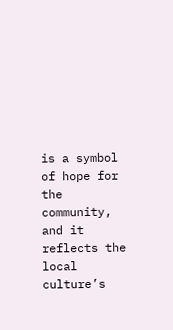is a symbol of hope for the community, and it reflects the local culture’s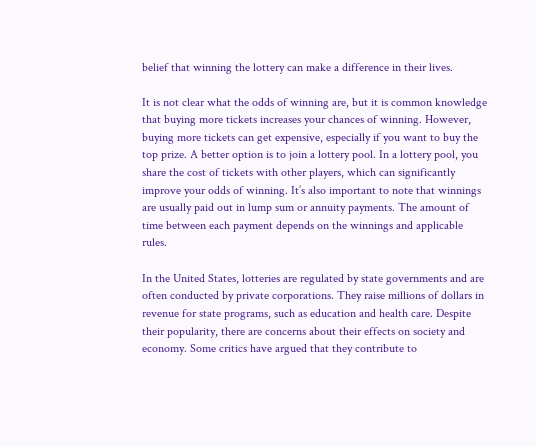belief that winning the lottery can make a difference in their lives.

It is not clear what the odds of winning are, but it is common knowledge that buying more tickets increases your chances of winning. However, buying more tickets can get expensive, especially if you want to buy the top prize. A better option is to join a lottery pool. In a lottery pool, you share the cost of tickets with other players, which can significantly improve your odds of winning. It’s also important to note that winnings are usually paid out in lump sum or annuity payments. The amount of time between each payment depends on the winnings and applicable rules.

In the United States, lotteries are regulated by state governments and are often conducted by private corporations. They raise millions of dollars in revenue for state programs, such as education and health care. Despite their popularity, there are concerns about their effects on society and economy. Some critics have argued that they contribute to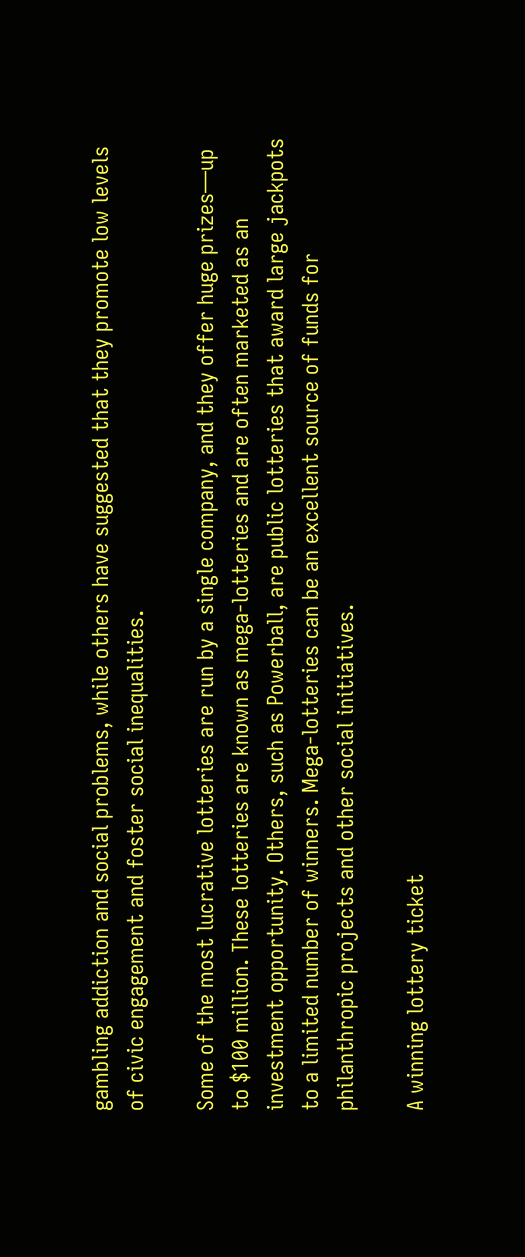gambling addiction and social problems, while others have suggested that they promote low levels of civic engagement and foster social inequalities.

Some of the most lucrative lotteries are run by a single company, and they offer huge prizes—up to $100 million. These lotteries are known as mega-lotteries and are often marketed as an investment opportunity. Others, such as Powerball, are public lotteries that award large jackpots to a limited number of winners. Mega-lotteries can be an excellent source of funds for philanthropic projects and other social initiatives.

A winning lottery ticket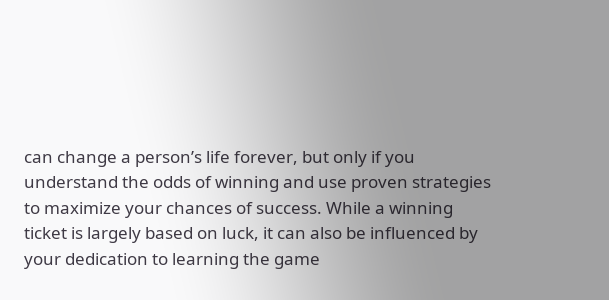can change a person’s life forever, but only if you understand the odds of winning and use proven strategies to maximize your chances of success. While a winning ticket is largely based on luck, it can also be influenced by your dedication to learning the game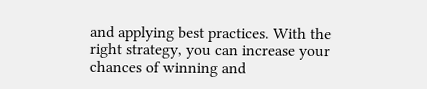and applying best practices. With the right strategy, you can increase your chances of winning and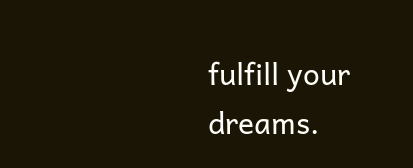fulfill your dreams.